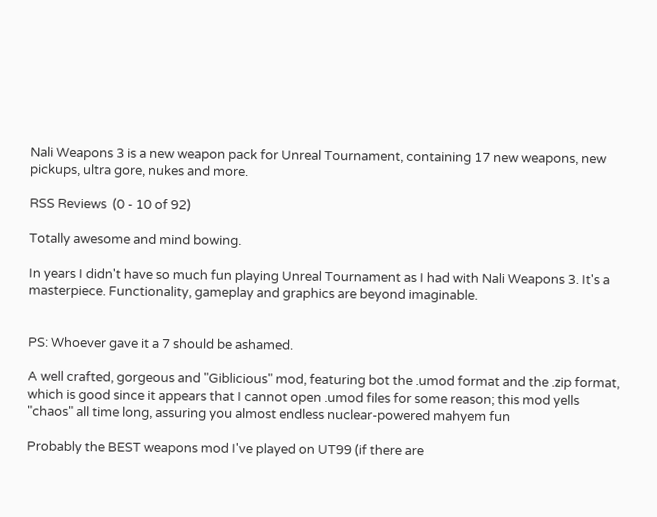Nali Weapons 3 is a new weapon pack for Unreal Tournament, containing 17 new weapons, new pickups, ultra gore, nukes and more.

RSS Reviews  (0 - 10 of 92)

Totally awesome and mind bowing.

In years I didn't have so much fun playing Unreal Tournament as I had with Nali Weapons 3. It's a masterpiece. Functionality, gameplay and graphics are beyond imaginable.


PS: Whoever gave it a 7 should be ashamed.

A well crafted, gorgeous and "Giblicious" mod, featuring bot the .umod format and the .zip format, which is good since it appears that I cannot open .umod files for some reason; this mod yells "chaos" all time long, assuring you almost endless nuclear-powered mahyem fun

Probably the BEST weapons mod I've played on UT99 (if there are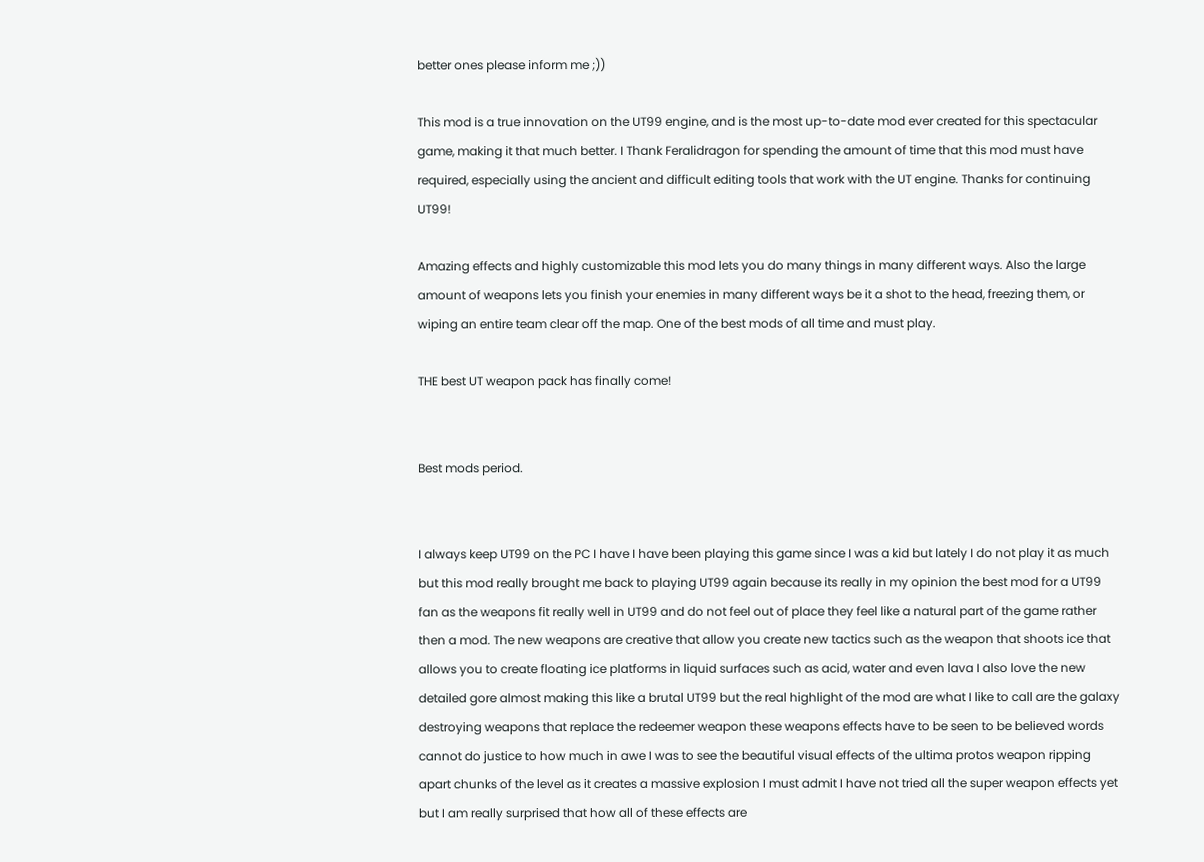better ones please inform me ;))

This mod is a true innovation on the UT99 engine, and is the most up-to-date mod ever created for this spectacular game, making it that much better. I Thank Feralidragon for spending the amount of time that this mod must have required, especially using the ancient and difficult editing tools that work with the UT engine. Thanks for continuing UT99!

Amazing effects and highly customizable this mod lets you do many things in many different ways. Also the large amount of weapons lets you finish your enemies in many different ways be it a shot to the head, freezing them, or wiping an entire team clear off the map. One of the best mods of all time and must play.

THE best UT weapon pack has finally come!


Best mods period.


I always keep UT99 on the PC I have I have been playing this game since I was a kid but lately I do not play it as much but this mod really brought me back to playing UT99 again because its really in my opinion the best mod for a UT99 fan as the weapons fit really well in UT99 and do not feel out of place they feel like a natural part of the game rather then a mod. The new weapons are creative that allow you create new tactics such as the weapon that shoots ice that allows you to create floating ice platforms in liquid surfaces such as acid, water and even lava I also love the new detailed gore almost making this like a brutal UT99 but the real highlight of the mod are what I like to call are the galaxy destroying weapons that replace the redeemer weapon these weapons effects have to be seen to be believed words cannot do justice to how much in awe I was to see the beautiful visual effects of the ultima protos weapon ripping apart chunks of the level as it creates a massive explosion I must admit I have not tried all the super weapon effects yet but I am really surprised that how all of these effects are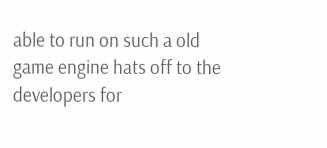able to run on such a old game engine hats off to the developers for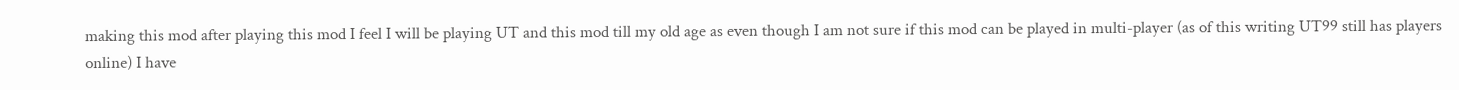making this mod after playing this mod I feel I will be playing UT and this mod till my old age as even though I am not sure if this mod can be played in multi-player (as of this writing UT99 still has players online) I have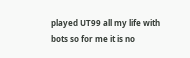played UT99 all my life with bots so for me it is no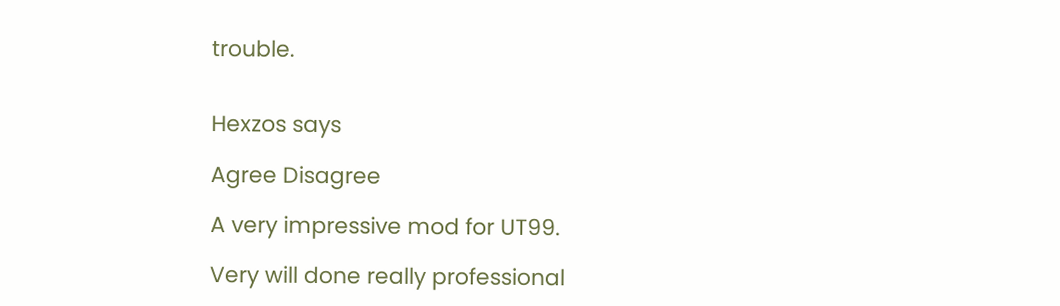trouble.


Hexzos says

Agree Disagree

A very impressive mod for UT99.

Very will done really professional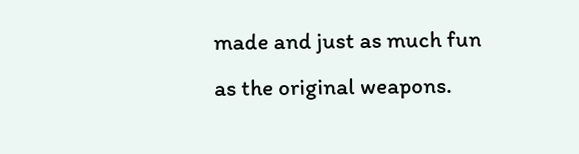made and just as much fun as the original weapons.